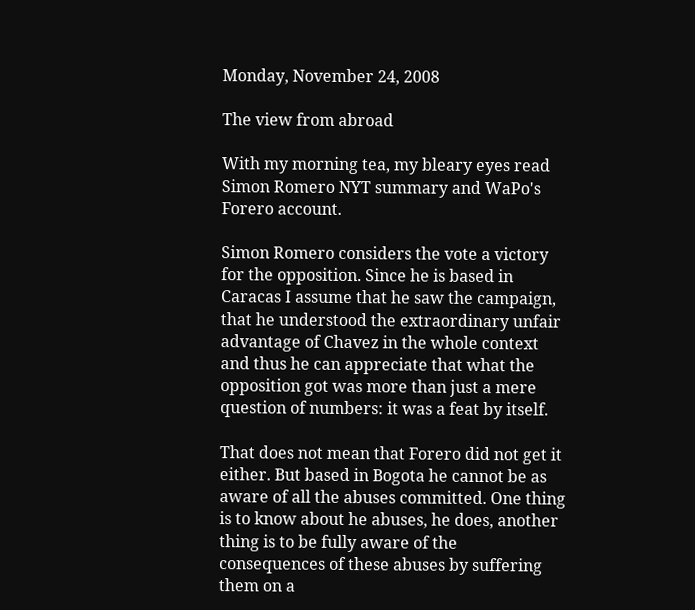Monday, November 24, 2008

The view from abroad

With my morning tea, my bleary eyes read Simon Romero NYT summary and WaPo's Forero account.

Simon Romero considers the vote a victory for the opposition. Since he is based in Caracas I assume that he saw the campaign, that he understood the extraordinary unfair advantage of Chavez in the whole context and thus he can appreciate that what the opposition got was more than just a mere question of numbers: it was a feat by itself.

That does not mean that Forero did not get it either. But based in Bogota he cannot be as aware of all the abuses committed. One thing is to know about he abuses, he does, another thing is to be fully aware of the consequences of these abuses by suffering them on a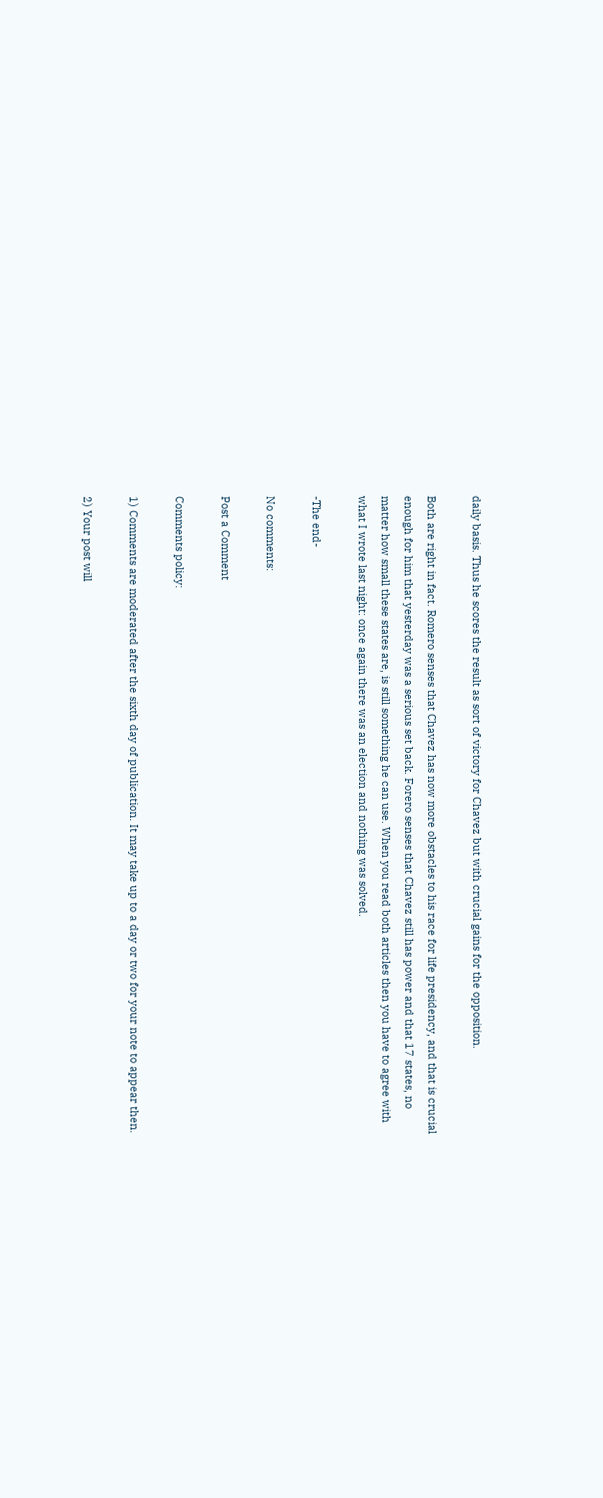daily basis. Thus he scores the result as sort of victory for Chavez but with crucial gains for the opposition.

Both are right in fact. Romero senses that Chavez has now more obstacles to his race for life presidency, and that is crucial enough for him that yesterday was a serious set back. Forero senses that Chavez still has power and that 17 states, no matter how small these states are, is still something he can use. When you read both articles then you have to agree with what I wrote last night: once again there was an election and nothing was solved.

-The end-

No comments:

Post a Comment

Comments policy:

1) Comments are moderated after the sixth day of publication. It may take up to a day or two for your note to appear then.

2) Your post will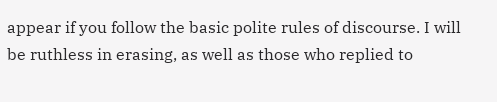appear if you follow the basic polite rules of discourse. I will be ruthless in erasing, as well as those who replied to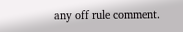any off rule comment.